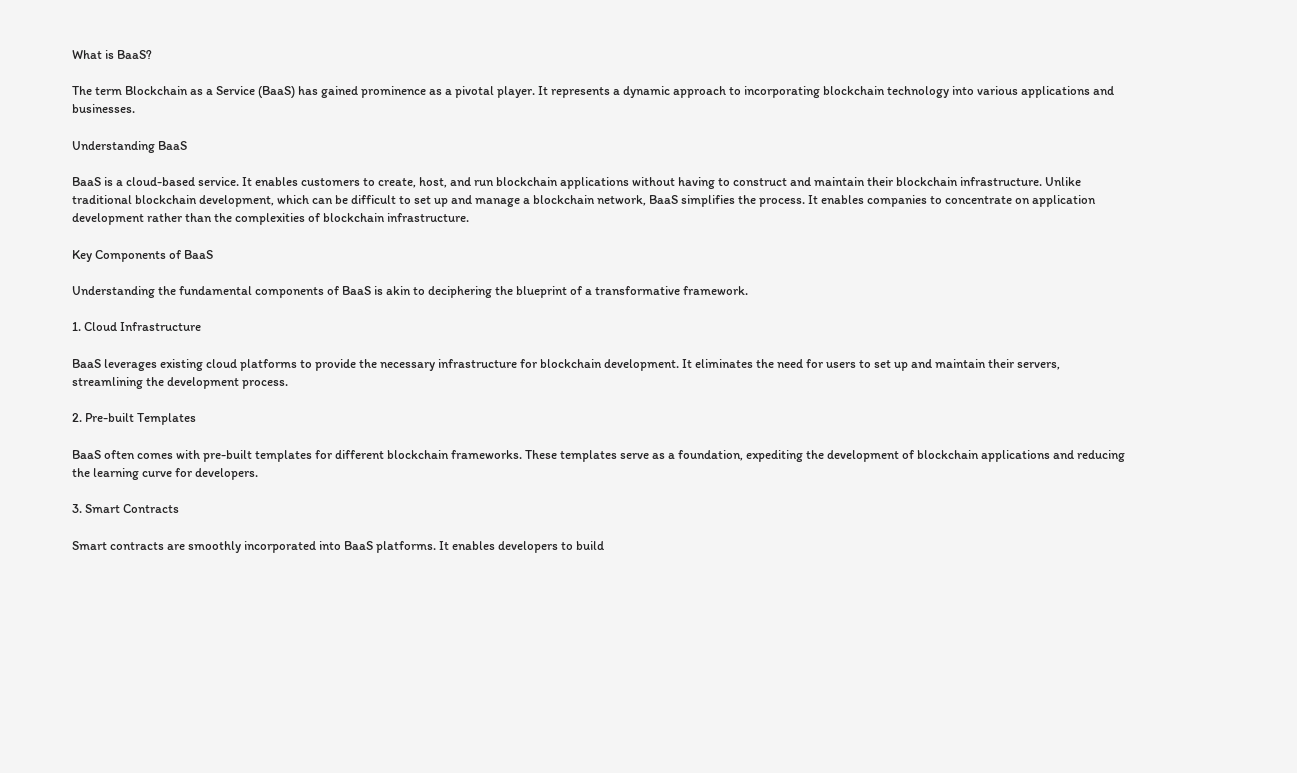What is BaaS?

The term Blockchain as a Service (BaaS) has gained prominence as a pivotal player. It represents a dynamic approach to incorporating blockchain technology into various applications and businesses.

Understanding BaaS

BaaS is a cloud-based service. It enables customers to create, host, and run blockchain applications without having to construct and maintain their blockchain infrastructure. Unlike traditional blockchain development, which can be difficult to set up and manage a blockchain network, BaaS simplifies the process. It enables companies to concentrate on application development rather than the complexities of blockchain infrastructure.

Key Components of BaaS

Understanding the fundamental components of BaaS is akin to deciphering the blueprint of a transformative framework.

1. Cloud Infrastructure

BaaS leverages existing cloud platforms to provide the necessary infrastructure for blockchain development. It eliminates the need for users to set up and maintain their servers, streamlining the development process.

2. Pre-built Templates

BaaS often comes with pre-built templates for different blockchain frameworks. These templates serve as a foundation, expediting the development of blockchain applications and reducing the learning curve for developers.

3. Smart Contracts

Smart contracts are smoothly incorporated into BaaS platforms. It enables developers to build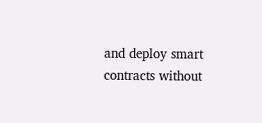and deploy smart contracts without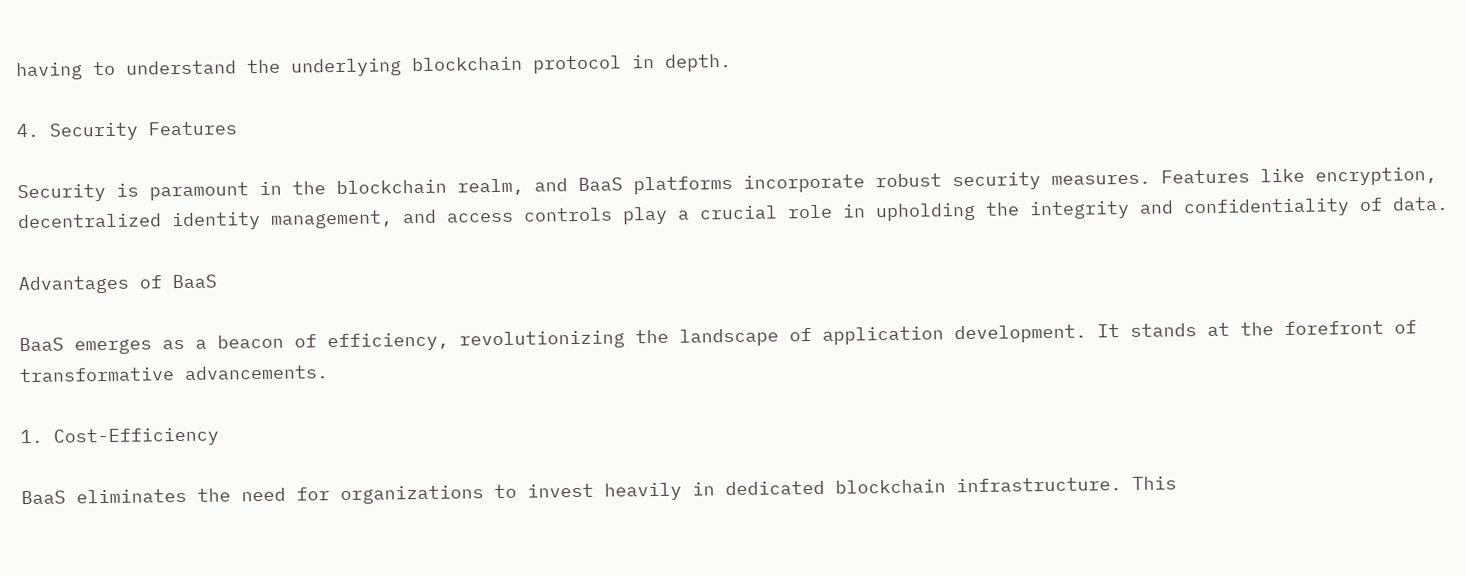having to understand the underlying blockchain protocol in depth.

4. Security Features

Security is paramount in the blockchain realm, and BaaS platforms incorporate robust security measures. Features like encryption, decentralized identity management, and access controls play a crucial role in upholding the integrity and confidentiality of data.

Advantages of BaaS

BaaS emerges as a beacon of efficiency, revolutionizing the landscape of application development. It stands at the forefront of transformative advancements.

1. Cost-Efficiency

BaaS eliminates the need for organizations to invest heavily in dedicated blockchain infrastructure. This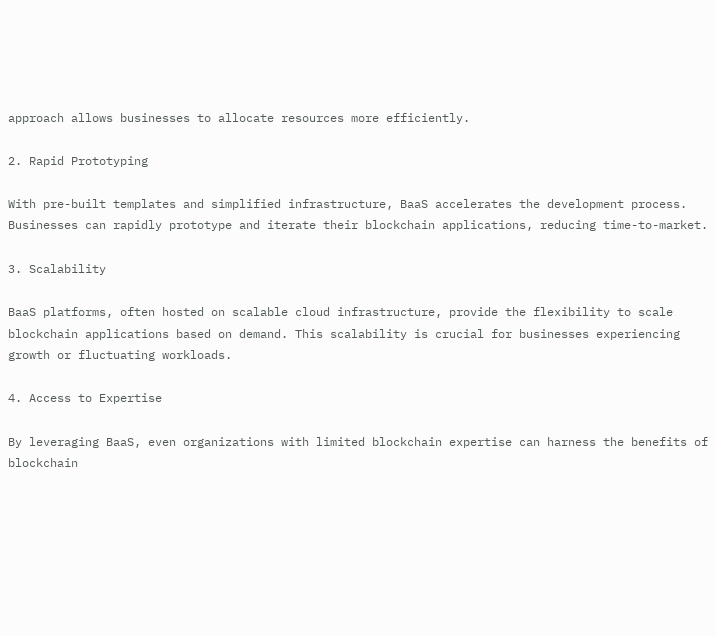approach allows businesses to allocate resources more efficiently.

2. Rapid Prototyping

With pre-built templates and simplified infrastructure, BaaS accelerates the development process. Businesses can rapidly prototype and iterate their blockchain applications, reducing time-to-market.

3. Scalability

BaaS platforms, often hosted on scalable cloud infrastructure, provide the flexibility to scale blockchain applications based on demand. This scalability is crucial for businesses experiencing growth or fluctuating workloads.

4. Access to Expertise

By leveraging BaaS, even organizations with limited blockchain expertise can harness the benefits of blockchain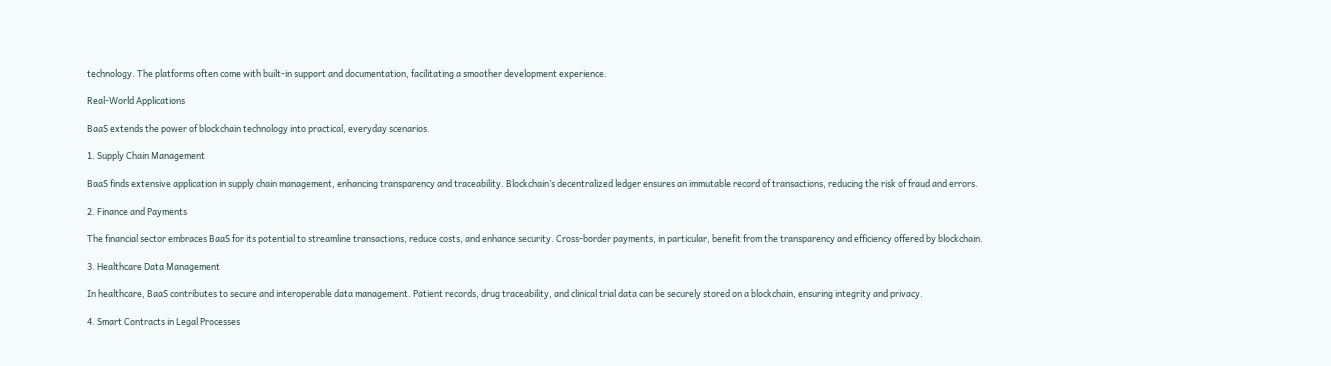technology. The platforms often come with built-in support and documentation, facilitating a smoother development experience.

Real-World Applications

BaaS extends the power of blockchain technology into practical, everyday scenarios.

1. Supply Chain Management

BaaS finds extensive application in supply chain management, enhancing transparency and traceability. Blockchain’s decentralized ledger ensures an immutable record of transactions, reducing the risk of fraud and errors.

2. Finance and Payments

The financial sector embraces BaaS for its potential to streamline transactions, reduce costs, and enhance security. Cross-border payments, in particular, benefit from the transparency and efficiency offered by blockchain.

3. Healthcare Data Management

In healthcare, BaaS contributes to secure and interoperable data management. Patient records, drug traceability, and clinical trial data can be securely stored on a blockchain, ensuring integrity and privacy.

4. Smart Contracts in Legal Processes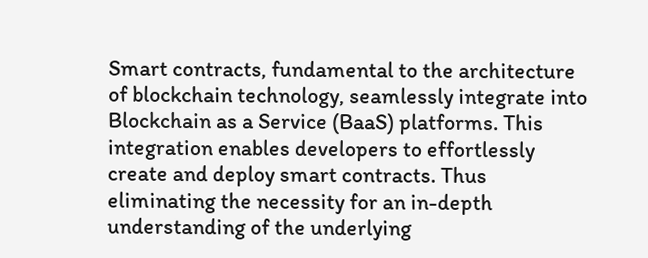Smart contracts, fundamental to the architecture of blockchain technology, seamlessly integrate into Blockchain as a Service (BaaS) platforms. This integration enables developers to effortlessly create and deploy smart contracts. Thus eliminating the necessity for an in-depth understanding of the underlying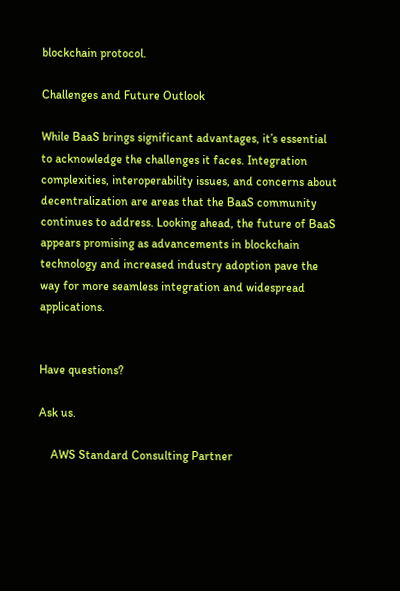blockchain protocol.

Challenges and Future Outlook

While BaaS brings significant advantages, it’s essential to acknowledge the challenges it faces. Integration complexities, interoperability issues, and concerns about decentralization are areas that the BaaS community continues to address. Looking ahead, the future of BaaS appears promising as advancements in blockchain technology and increased industry adoption pave the way for more seamless integration and widespread applications.


Have questions?

Ask us.

    AWS Standard Consulting Partner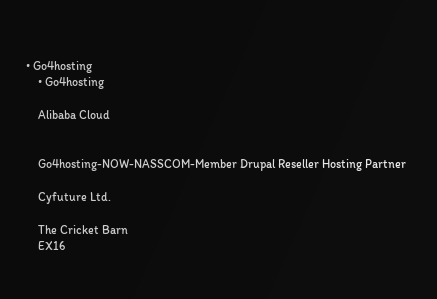• Go4hosting
    • Go4hosting

    Alibaba Cloud


    Go4hosting-NOW-NASSCOM-Member Drupal Reseller Hosting Partner

    Cyfuture Ltd.

    The Cricket Barn
    EX16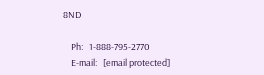8ND

    Ph:   1-888-795-2770
    E-mail:   [email protected]